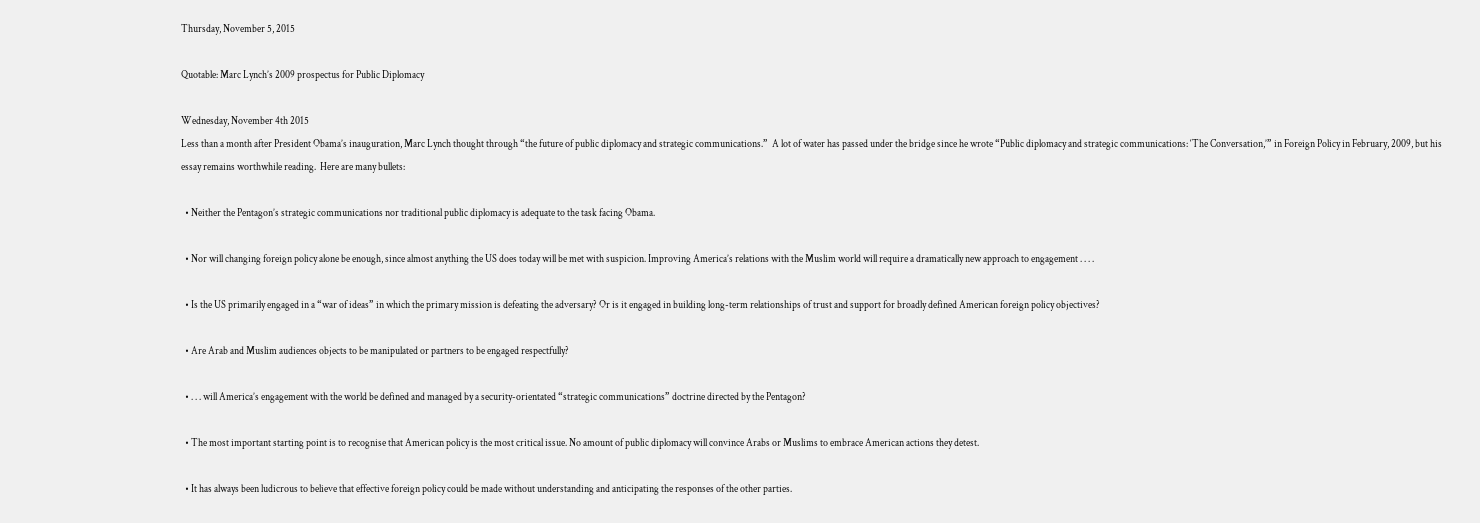Thursday, November 5, 2015

Quotable: Marc Lynch’s 2009 prospectus for Public Diplomacy

Wednesday, November 4th 2015
Less than a month after President Obama’s inauguration, Marc Lynch thought through “the future of public diplomacy and strategic communications.”  A lot of water has passed under the bridge since he wrote “Public diplomacy and strategic communications: ‘The Conversation,’” in Foreign Policy in February, 2009, but his essay remains worthwhile reading.  Here are many bullets:

  • Neither the Pentagon’s strategic communications nor traditional public diplomacy is adequate to the task facing Obama.

  • Nor will changing foreign policy alone be enough, since almost anything the US does today will be met with suspicion. Improving America’s relations with the Muslim world will require a dramatically new approach to engagement . . . .

  • Is the US primarily engaged in a “war of ideas” in which the primary mission is defeating the adversary? Or is it engaged in building long-term relationships of trust and support for broadly defined American foreign policy objectives?

  • Are Arab and Muslim audiences objects to be manipulated or partners to be engaged respectfully?

  • . . . will America’s engagement with the world be defined and managed by a security-orientated “strategic communications” doctrine directed by the Pentagon?

  • The most important starting point is to recognise that American policy is the most critical issue. No amount of public diplomacy will convince Arabs or Muslims to embrace American actions they detest.

  • It has always been ludicrous to believe that effective foreign policy could be made without understanding and anticipating the responses of the other parties.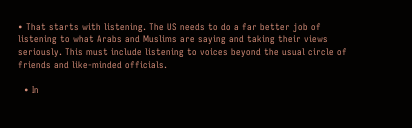• That starts with listening. The US needs to do a far better job of listening to what Arabs and Muslims are saying and taking their views seriously. This must include listening to voices beyond the usual circle of friends and like-minded officials.

  • In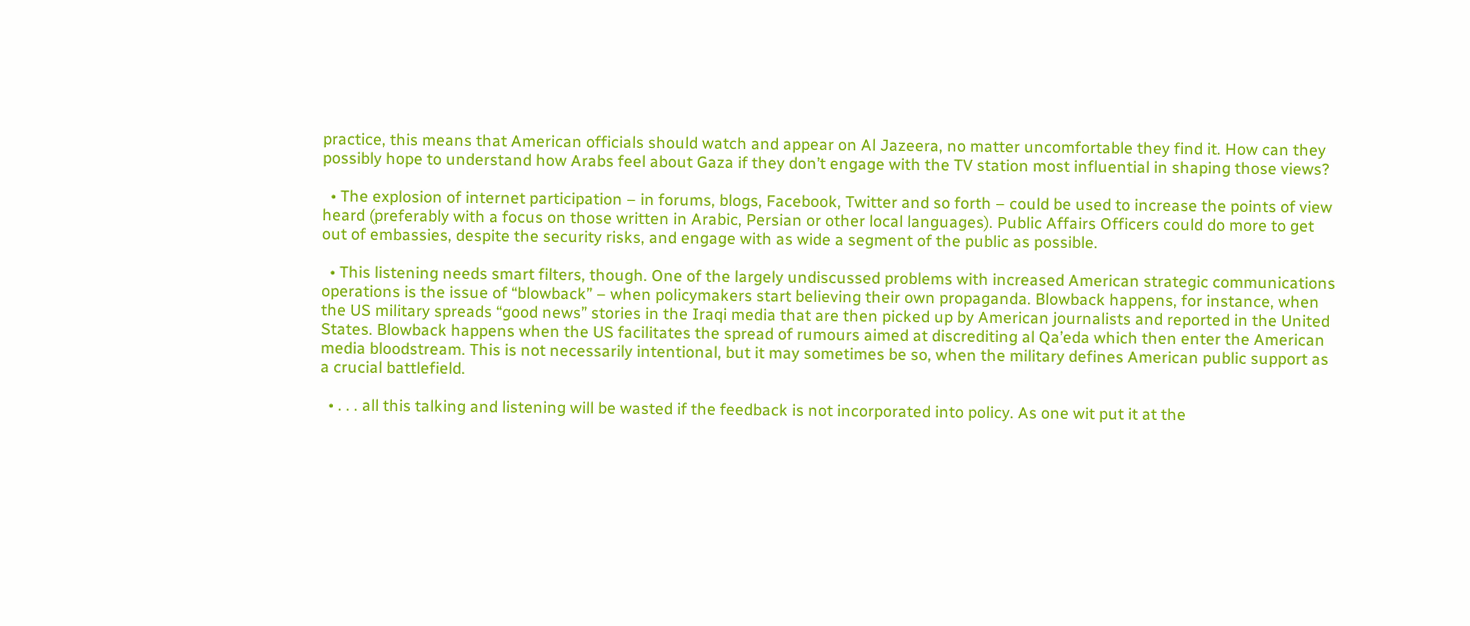practice, this means that American officials should watch and appear on Al Jazeera, no matter uncomfortable they find it. How can they possibly hope to understand how Arabs feel about Gaza if they don’t engage with the TV station most influential in shaping those views?

  • The explosion of internet participation – in forums, blogs, Facebook, Twitter and so forth – could be used to increase the points of view heard (preferably with a focus on those written in Arabic, Persian or other local languages). Public Affairs Officers could do more to get out of embassies, despite the security risks, and engage with as wide a segment of the public as possible.

  • This listening needs smart filters, though. One of the largely undiscussed problems with increased American strategic communications operations is the issue of “blowback” – when policymakers start believing their own propaganda. Blowback happens, for instance, when the US military spreads “good news” stories in the Iraqi media that are then picked up by American journalists and reported in the United States. Blowback happens when the US facilitates the spread of rumours aimed at discrediting al Qa’eda which then enter the American media bloodstream. This is not necessarily intentional, but it may sometimes be so, when the military defines American public support as a crucial battlefield.

  • . . . all this talking and listening will be wasted if the feedback is not incorporated into policy. As one wit put it at the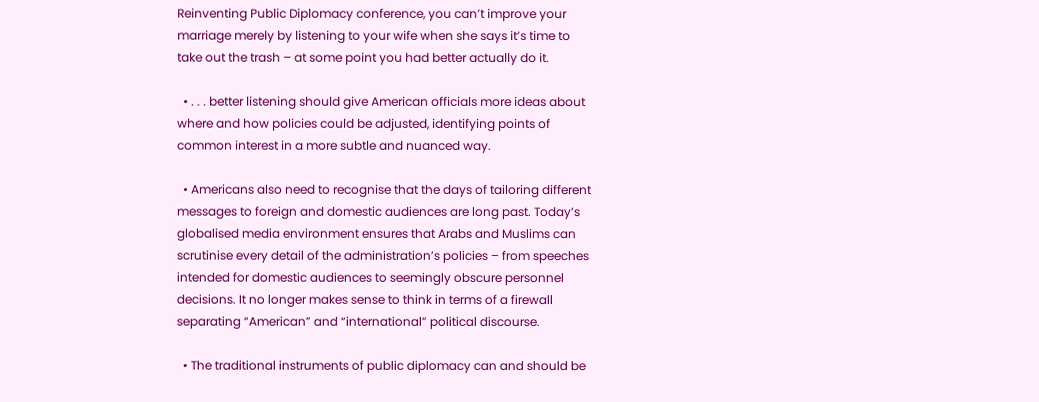Reinventing Public Diplomacy conference, you can’t improve your marriage merely by listening to your wife when she says it’s time to take out the trash – at some point you had better actually do it.

  • . . . better listening should give American officials more ideas about where and how policies could be adjusted, identifying points of common interest in a more subtle and nuanced way.

  • Americans also need to recognise that the days of tailoring different messages to foreign and domestic audiences are long past. Today’s globalised media environment ensures that Arabs and Muslims can scrutinise every detail of the administration’s policies – from speeches intended for domestic audiences to seemingly obscure personnel decisions. It no longer makes sense to think in terms of a firewall separating “American” and “international” political discourse.

  • The traditional instruments of public diplomacy can and should be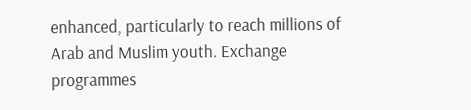enhanced, particularly to reach millions of Arab and Muslim youth. Exchange programmes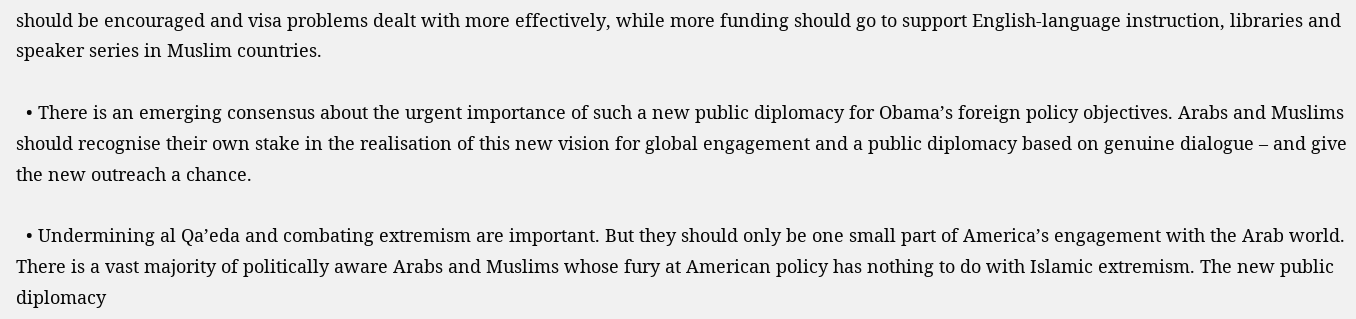should be encouraged and visa problems dealt with more effectively, while more funding should go to support English-language instruction, libraries and speaker series in Muslim countries.

  • There is an emerging consensus about the urgent importance of such a new public diplomacy for Obama’s foreign policy objectives. Arabs and Muslims should recognise their own stake in the realisation of this new vision for global engagement and a public diplomacy based on genuine dialogue – and give the new outreach a chance.

  • Undermining al Qa’eda and combating extremism are important. But they should only be one small part of America’s engagement with the Arab world. There is a vast majority of politically aware Arabs and Muslims whose fury at American policy has nothing to do with Islamic extremism. The new public diplomacy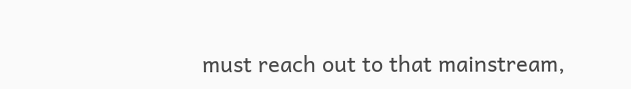must reach out to that mainstream,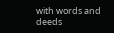with words and deeds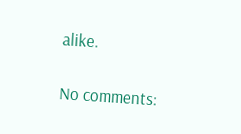alike.

No comments: